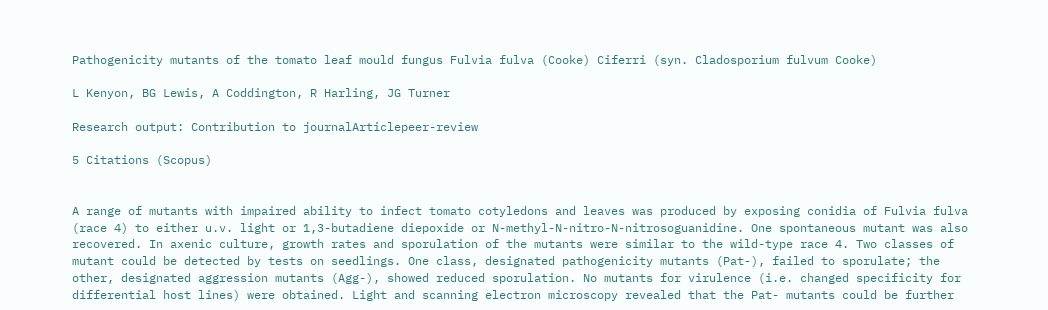Pathogenicity mutants of the tomato leaf mould fungus Fulvia fulva (Cooke) Ciferri (syn. Cladosporium fulvum Cooke)

L Kenyon, BG Lewis, A Coddington, R Harling, JG Turner

Research output: Contribution to journalArticlepeer-review

5 Citations (Scopus)


A range of mutants with impaired ability to infect tomato cotyledons and leaves was produced by exposing conidia of Fulvia fulva (race 4) to either u.v. light or 1,3-butadiene diepoxide or N-methyl-N-nitro-N-nitrosoguanidine. One spontaneous mutant was also recovered. In axenic culture, growth rates and sporulation of the mutants were similar to the wild-type race 4. Two classes of mutant could be detected by tests on seedlings. One class, designated pathogenicity mutants (Pat-), failed to sporulate; the other, designated aggression mutants (Agg-), showed reduced sporulation. No mutants for virulence (i.e. changed specificity for differential host lines) were obtained. Light and scanning electron microscopy revealed that the Pat- mutants could be further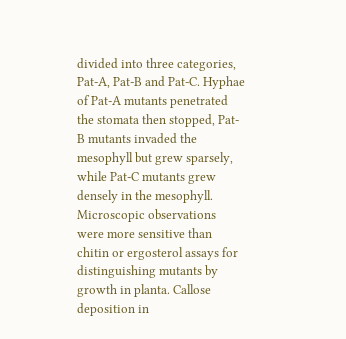divided into three categories, Pat-A, Pat-B and Pat-C. Hyphae of Pat-A mutants penetrated the stomata then stopped, Pat-B mutants invaded the mesophyll but grew sparsely, while Pat-C mutants grew densely in the mesophyll. Microscopic observations were more sensitive than chitin or ergosterol assays for distinguishing mutants by growth in planta. Callose deposition in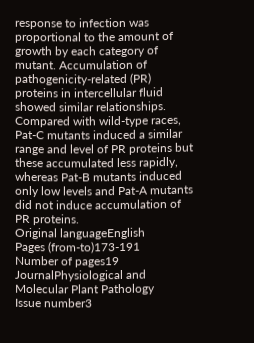response to infection was proportional to the amount of growth by each category of mutant. Accumulation of pathogenicity-related (PR) proteins in intercellular fluid showed similar relationships. Compared with wild-type races, Pat-C mutants induced a similar range and level of PR proteins but these accumulated less rapidly, whereas Pat-B mutants induced only low levels and Pat-A mutants did not induce accumulation of PR proteins.
Original languageEnglish
Pages (from-to)173-191
Number of pages19
JournalPhysiological and Molecular Plant Pathology
Issue number3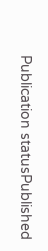Publication statusPublished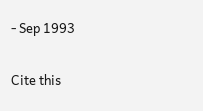- Sep 1993

Cite this